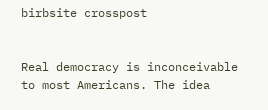birbsite crosspost


Real democracy is inconceivable to most Americans. The idea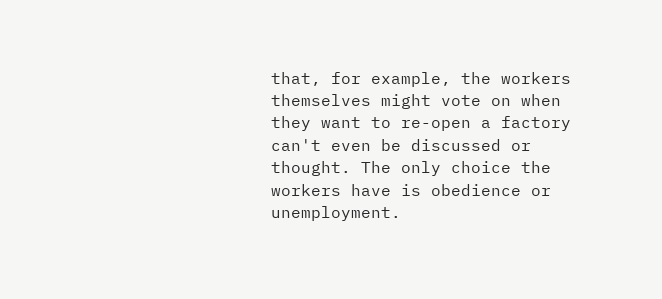that, for example, the workers themselves might vote on when they want to re-open a factory can't even be discussed or thought. The only choice the workers have is obedience or unemployment.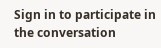Sign in to participate in the conversation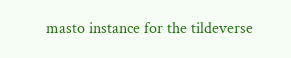masto instance for the tildeverse